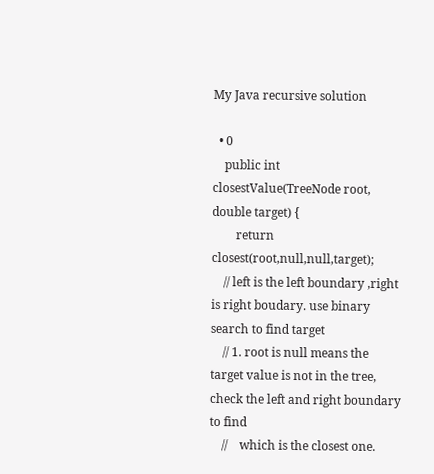My Java recursive solution

  • 0
    public int closestValue(TreeNode root, double target) {
        return closest(root,null,null,target);
    // left is the left boundary ,right is right boudary. use binary search to find target
    // 1. root is null means the target value is not in the tree, check the left and right boundary to find
    //    which is the closest one.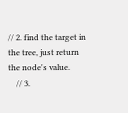// 2. find the target in the tree, just return the node's value.
    // 3.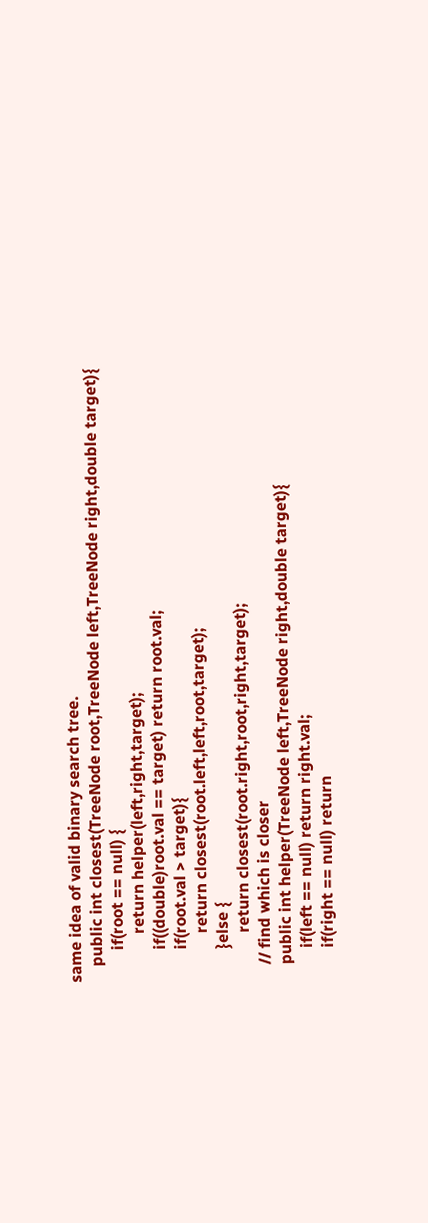same idea of valid binary search tree.
    public int closest(TreeNode root,TreeNode left,TreeNode right,double target){
        if(root == null) {
            return helper(left,right,target);
        if((double)root.val == target) return root.val;
        if(root.val > target){
            return closest(root.left,left,root,target);
        }else {
            return closest(root.right,root,right,target);
    // find which is closer
    public int helper(TreeNode left,TreeNode right,double target){
        if(left == null) return right.val;
        if(right == null) return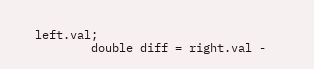left.val;
        double diff = right.val -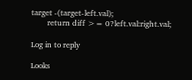target -(target-left.val);
        return diff >= 0?left.val:right.val;

Log in to reply

Looks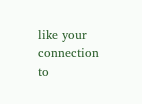like your connection to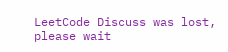LeetCode Discuss was lost, please wait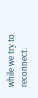while we try to reconnect.